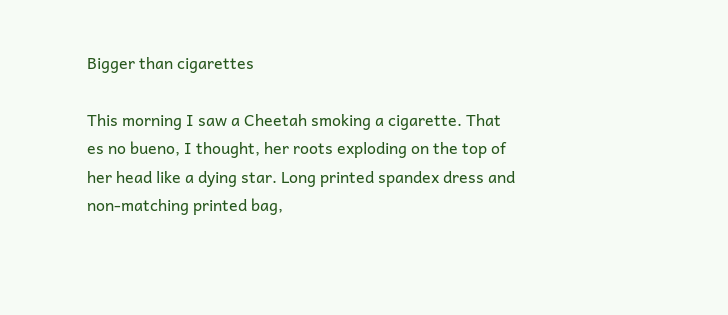Bigger than cigarettes

This morning I saw a Cheetah smoking a cigarette. That es no bueno, I thought, her roots exploding on the top of her head like a dying star. Long printed spandex dress and non-matching printed bag,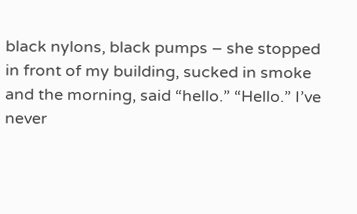black nylons, black pumps – she stopped in front of my building, sucked in smoke and the morning, said “hello.” “Hello.” I’ve never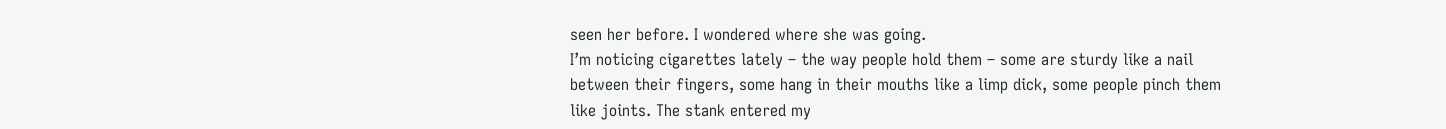seen her before. I wondered where she was going.
I’m noticing cigarettes lately – the way people hold them – some are sturdy like a nail between their fingers, some hang in their mouths like a limp dick, some people pinch them like joints. The stank entered my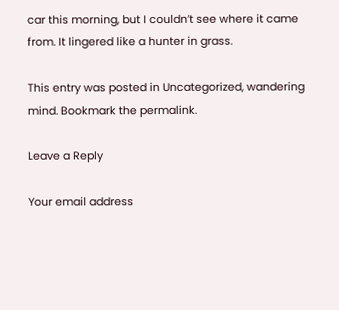car this morning, but I couldn’t see where it came from. It lingered like a hunter in grass.

This entry was posted in Uncategorized, wandering mind. Bookmark the permalink.

Leave a Reply

Your email address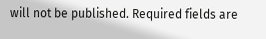will not be published. Required fields are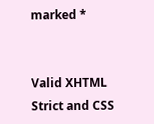marked *


Valid XHTML Strict and CSS